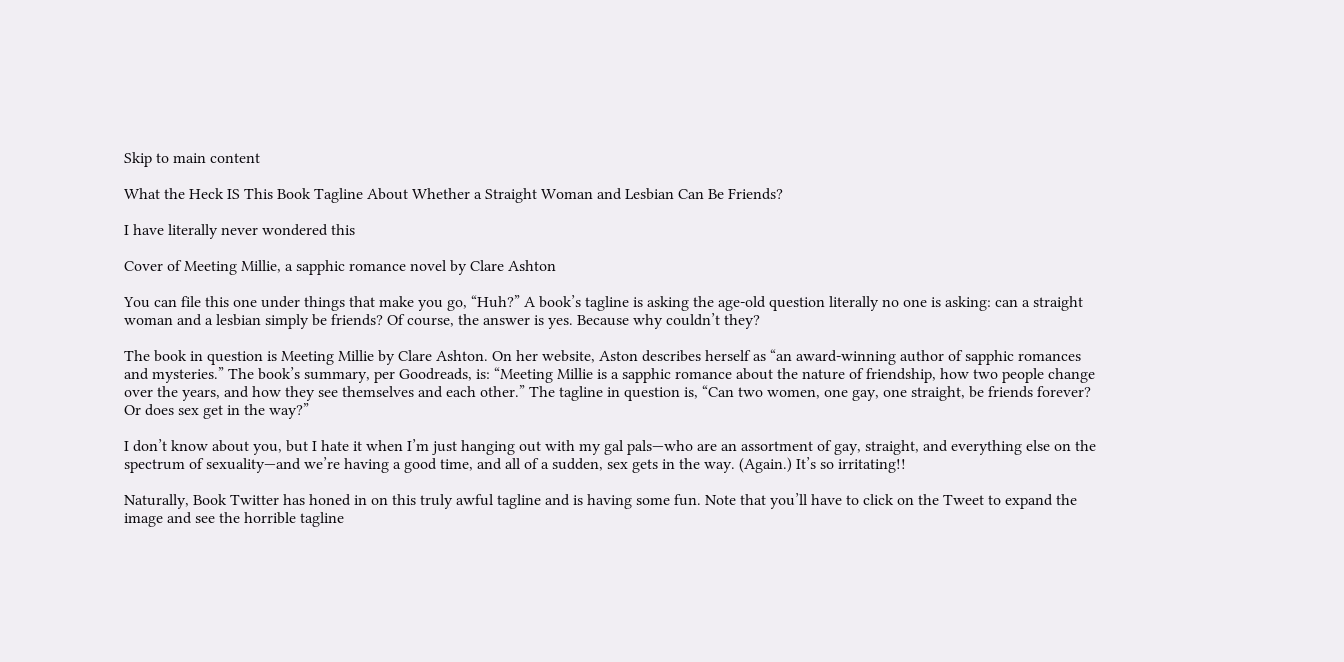Skip to main content

What the Heck IS This Book Tagline About Whether a Straight Woman and Lesbian Can Be Friends?

I have literally never wondered this

Cover of Meeting Millie, a sapphic romance novel by Clare Ashton

You can file this one under things that make you go, “Huh?” A book’s tagline is asking the age-old question literally no one is asking: can a straight woman and a lesbian simply be friends? Of course, the answer is yes. Because why couldn’t they?

The book in question is Meeting Millie by Clare Ashton. On her website, Aston describes herself as “an award-winning author of sapphic romances and mysteries.” The book’s summary, per Goodreads, is: “Meeting Millie is a sapphic romance about the nature of friendship, how two people change over the years, and how they see themselves and each other.” The tagline in question is, “Can two women, one gay, one straight, be friends forever? Or does sex get in the way?”

I don’t know about you, but I hate it when I’m just hanging out with my gal pals—who are an assortment of gay, straight, and everything else on the spectrum of sexuality—and we’re having a good time, and all of a sudden, sex gets in the way. (Again.) It’s so irritating!!

Naturally, Book Twitter has honed in on this truly awful tagline and is having some fun. Note that you’ll have to click on the Tweet to expand the image and see the horrible tagline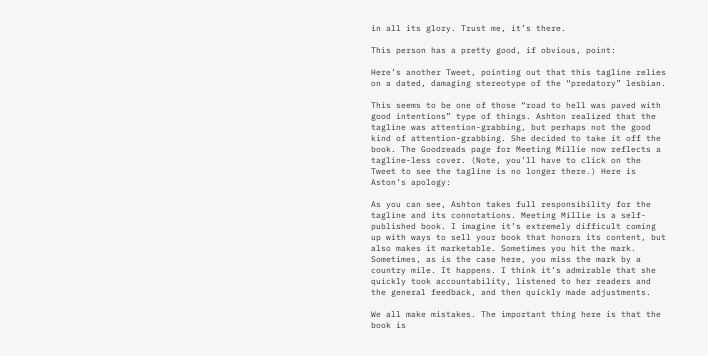in all its glory. Trust me, it’s there.

This person has a pretty good, if obvious, point:

Here’s another Tweet, pointing out that this tagline relies on a dated, damaging stereotype of the “predatory” lesbian.

This seems to be one of those “road to hell was paved with good intentions” type of things. Ashton realized that the tagline was attention-grabbing, but perhaps not the good kind of attention-grabbing. She decided to take it off the book. The Goodreads page for Meeting Millie now reflects a tagline-less cover. (Note, you’ll have to click on the Tweet to see the tagline is no longer there.) Here is Aston’s apology:

As you can see, Ashton takes full responsibility for the tagline and its connotations. Meeting Millie is a self-published book. I imagine it’s extremely difficult coming up with ways to sell your book that honors its content, but also makes it marketable. Sometimes you hit the mark. Sometimes, as is the case here, you miss the mark by a country mile. It happens. I think it’s admirable that she quickly took accountability, listened to her readers and the general feedback, and then quickly made adjustments.

We all make mistakes. The important thing here is that the book is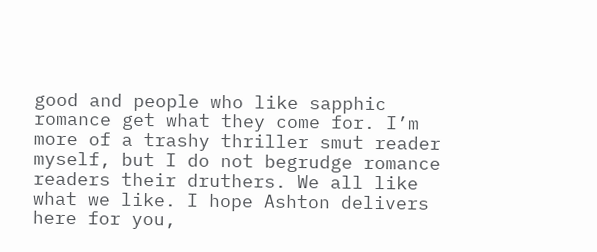good and people who like sapphic romance get what they come for. I’m more of a trashy thriller smut reader myself, but I do not begrudge romance readers their druthers. We all like what we like. I hope Ashton delivers here for you,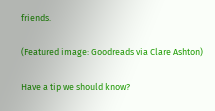friends.

(Featured image: Goodreads via Clare Ashton)

Have a tip we should know?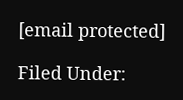[email protected]

Filed Under: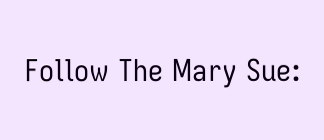Follow The Mary Sue: